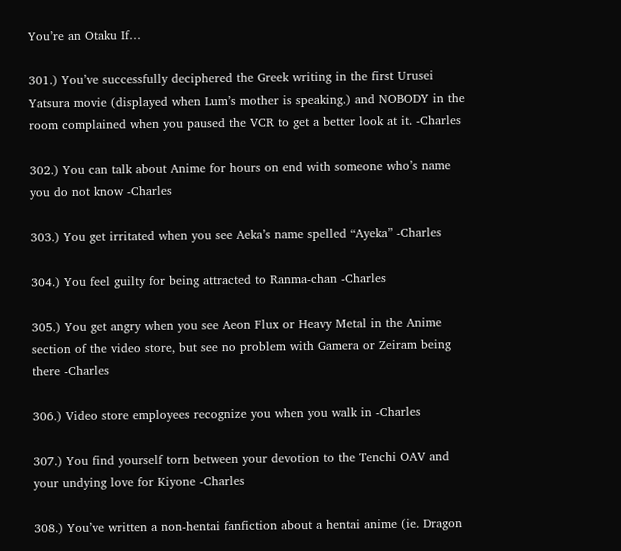You’re an Otaku If…

301.) You’ve successfully deciphered the Greek writing in the first Urusei Yatsura movie (displayed when Lum’s mother is speaking.) and NOBODY in the room complained when you paused the VCR to get a better look at it. -Charles

302.) You can talk about Anime for hours on end with someone who’s name you do not know -Charles

303.) You get irritated when you see Aeka’s name spelled “Ayeka” -Charles

304.) You feel guilty for being attracted to Ranma-chan -Charles

305.) You get angry when you see Aeon Flux or Heavy Metal in the Anime section of the video store, but see no problem with Gamera or Zeiram being there -Charles

306.) Video store employees recognize you when you walk in -Charles

307.) You find yourself torn between your devotion to the Tenchi OAV and your undying love for Kiyone -Charles

308.) You’ve written a non-hentai fanfiction about a hentai anime (ie. Dragon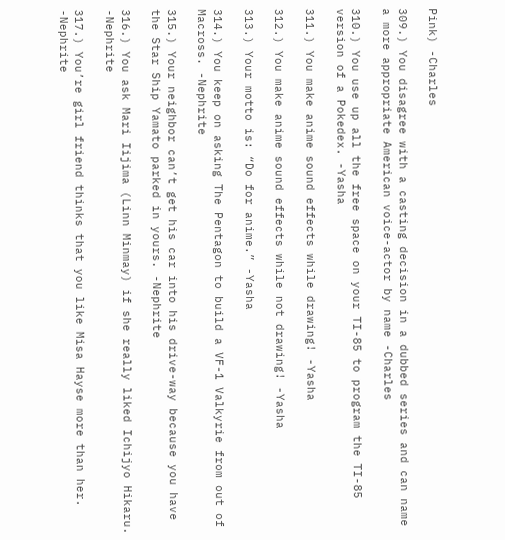Pink) -Charles

309.) You disagree with a casting decision in a dubbed series and can name a more appropriate American voice-actor by name -Charles

310.) You use up all the free space on your TI-85 to program the TI-85 version of a Pokedex. -Yasha

311.) You make anime sound effects while drawing! -Yasha

312.) You make anime sound effects while not drawing! -Yasha

313.) Your motto is: “Do for anime.” -Yasha

314.) You keep on asking The Pentagon to build a VF-1 Valkyrie from out of Macross. -Nephrite

315.) Your neighbor can’t get his car into his drive-way because you have the Star Ship Yamato parked in yours. -Nephrite

316.) You ask Mari Iijima (Linn Minmay) if she really liked Ichijyo Hikaru. -Nephrite

317.) You’re girl friend thinks that you like Misa Hayse more than her. -Nephrite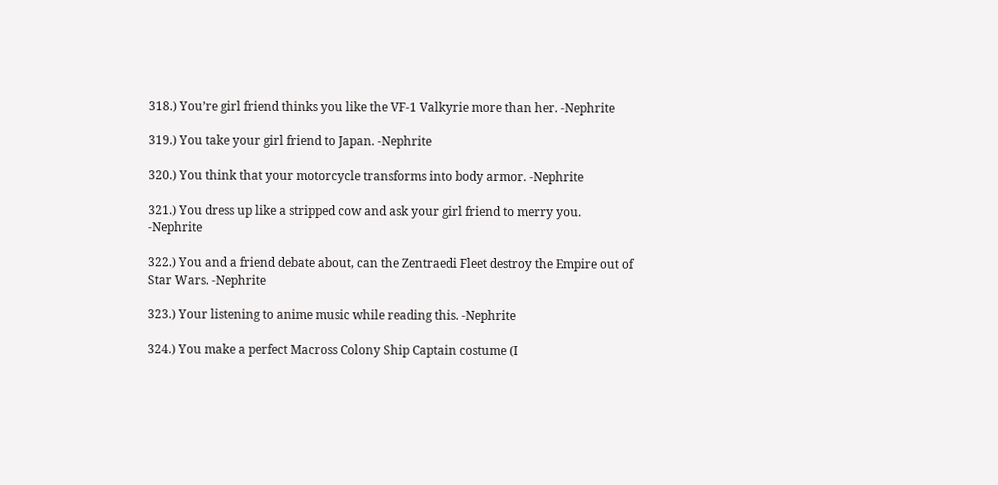318.) You’re girl friend thinks you like the VF-1 Valkyrie more than her. -Nephrite

319.) You take your girl friend to Japan. -Nephrite

320.) You think that your motorcycle transforms into body armor. -Nephrite

321.) You dress up like a stripped cow and ask your girl friend to merry you. -Nephrite

322.) You and a friend debate about, can the Zentraedi Fleet destroy the Empire out of Star Wars. -Nephrite

323.) Your listening to anime music while reading this. -Nephrite

324.) You make a perfect Macross Colony Ship Captain costume (I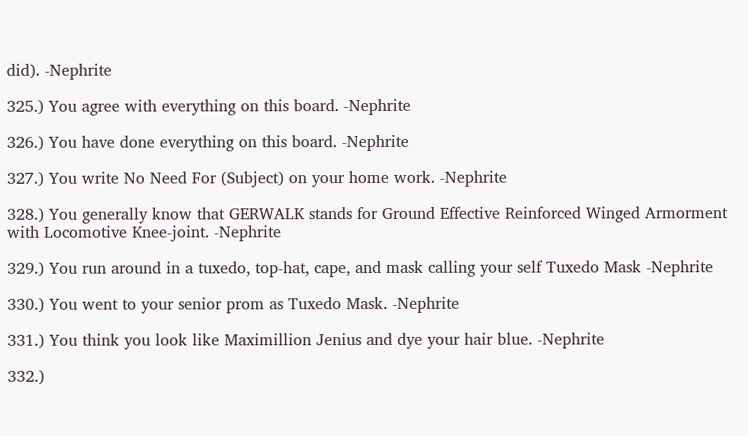did). -Nephrite

325.) You agree with everything on this board. -Nephrite

326.) You have done everything on this board. -Nephrite

327.) You write No Need For (Subject) on your home work. -Nephrite

328.) You generally know that GERWALK stands for Ground Effective Reinforced Winged Armorment with Locomotive Knee-joint. -Nephrite

329.) You run around in a tuxedo, top-hat, cape, and mask calling your self Tuxedo Mask -Nephrite

330.) You went to your senior prom as Tuxedo Mask. -Nephrite

331.) You think you look like Maximillion Jenius and dye your hair blue. -Nephrite

332.)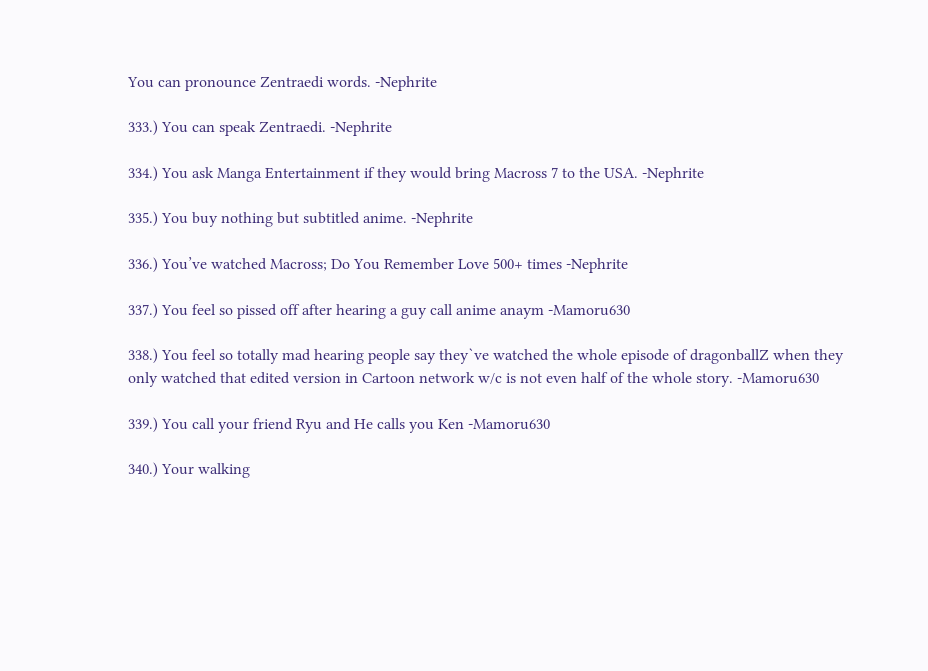You can pronounce Zentraedi words. -Nephrite

333.) You can speak Zentraedi. -Nephrite

334.) You ask Manga Entertainment if they would bring Macross 7 to the USA. -Nephrite

335.) You buy nothing but subtitled anime. -Nephrite

336.) You’ve watched Macross; Do You Remember Love 500+ times -Nephrite

337.) You feel so pissed off after hearing a guy call anime anaym -Mamoru630

338.) You feel so totally mad hearing people say they`ve watched the whole episode of dragonballZ when they only watched that edited version in Cartoon network w/c is not even half of the whole story. -Mamoru630

339.) You call your friend Ryu and He calls you Ken -Mamoru630

340.) Your walking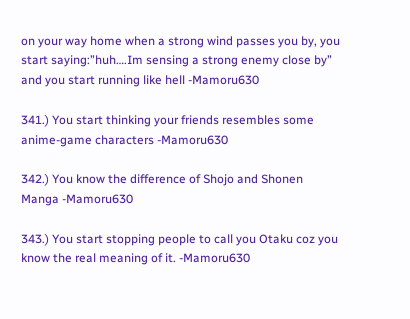on your way home when a strong wind passes you by, you start saying:”huh….Im sensing a strong enemy close by” and you start running like hell -Mamoru630

341.) You start thinking your friends resembles some anime-game characters -Mamoru630

342.) You know the difference of Shojo and Shonen Manga -Mamoru630

343.) You start stopping people to call you Otaku coz you know the real meaning of it. -Mamoru630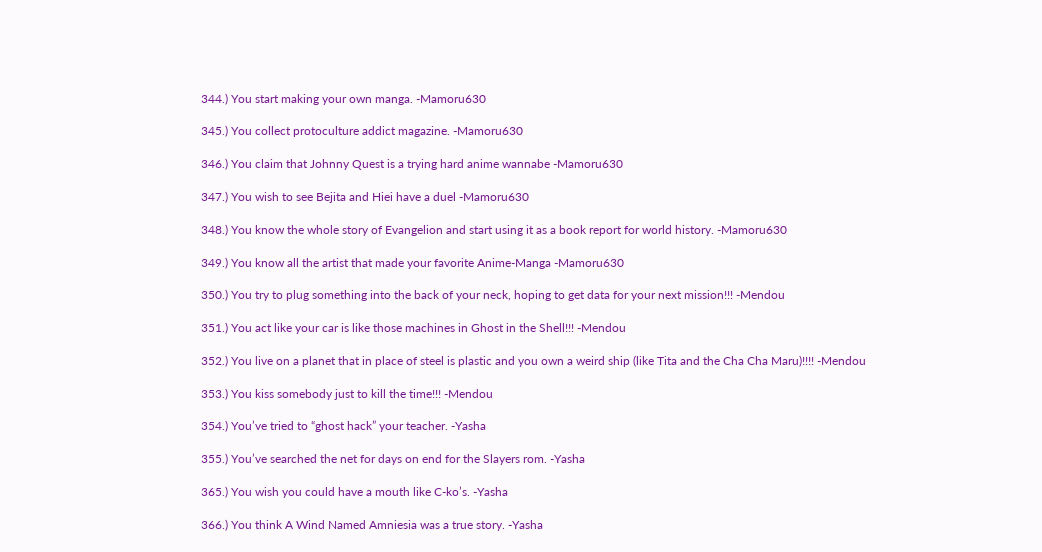344.) You start making your own manga. -Mamoru630

345.) You collect protoculture addict magazine. -Mamoru630

346.) You claim that Johnny Quest is a trying hard anime wannabe -Mamoru630

347.) You wish to see Bejita and Hiei have a duel -Mamoru630

348.) You know the whole story of Evangelion and start using it as a book report for world history. -Mamoru630

349.) You know all the artist that made your favorite Anime-Manga -Mamoru630

350.) You try to plug something into the back of your neck, hoping to get data for your next mission!!! -Mendou

351.) You act like your car is like those machines in Ghost in the Shell!!! -Mendou

352.) You live on a planet that in place of steel is plastic and you own a weird ship (like Tita and the Cha Cha Maru)!!!! -Mendou

353.) You kiss somebody just to kill the time!!! -Mendou

354.) You’ve tried to “ghost hack” your teacher. -Yasha

355.) You’ve searched the net for days on end for the Slayers rom. -Yasha

365.) You wish you could have a mouth like C-ko’s. -Yasha

366.) You think A Wind Named Amniesia was a true story. -Yasha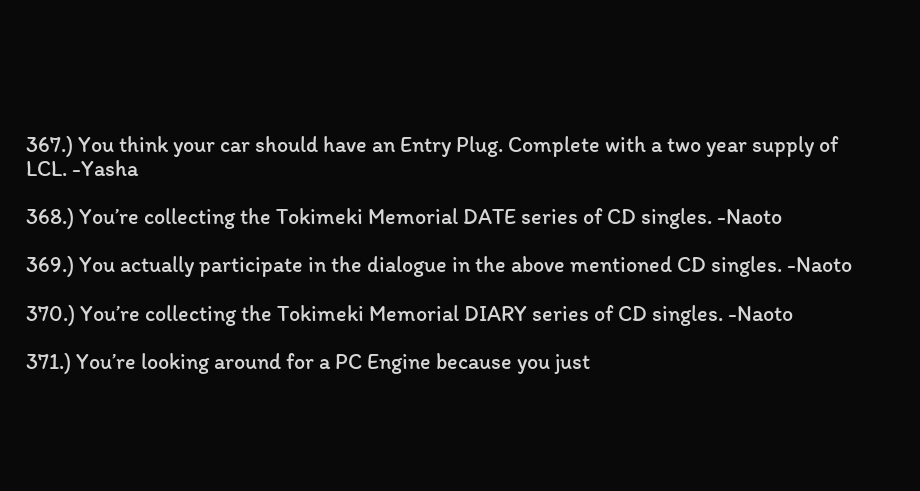367.) You think your car should have an Entry Plug. Complete with a two year supply of LCL. -Yasha

368.) You’re collecting the Tokimeki Memorial DATE series of CD singles. -Naoto

369.) You actually participate in the dialogue in the above mentioned CD singles. -Naoto

370.) You’re collecting the Tokimeki Memorial DIARY series of CD singles. -Naoto

371.) You’re looking around for a PC Engine because you just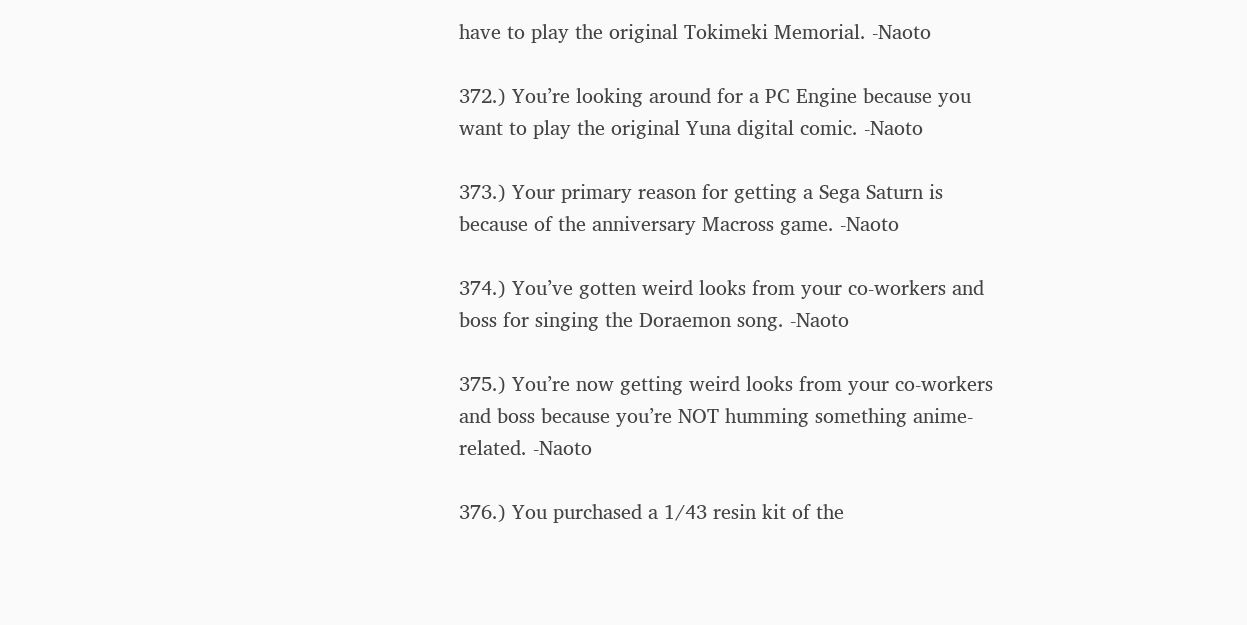have to play the original Tokimeki Memorial. -Naoto

372.) You’re looking around for a PC Engine because you want to play the original Yuna digital comic. -Naoto

373.) Your primary reason for getting a Sega Saturn is because of the anniversary Macross game. -Naoto

374.) You’ve gotten weird looks from your co-workers and boss for singing the Doraemon song. -Naoto

375.) You’re now getting weird looks from your co-workers and boss because you’re NOT humming something anime-related. -Naoto

376.) You purchased a 1/43 resin kit of the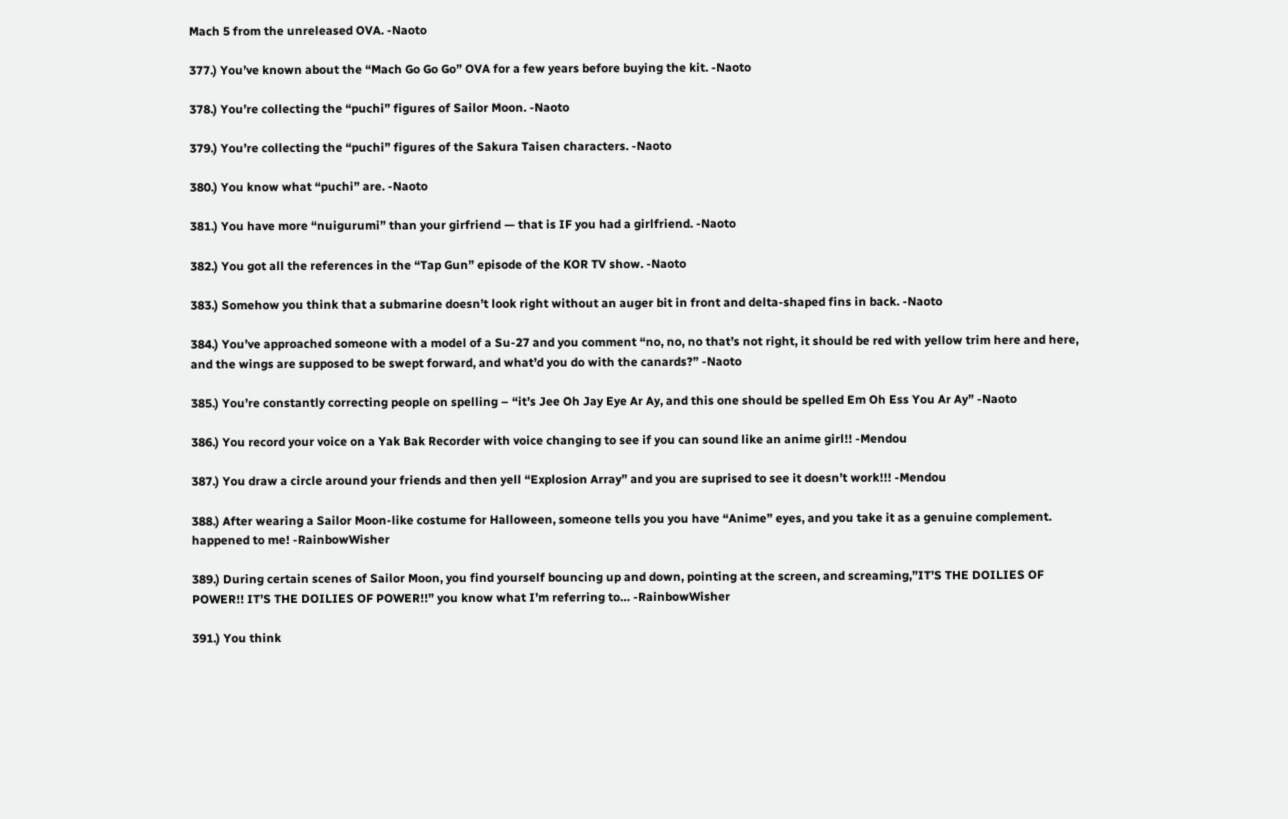Mach 5 from the unreleased OVA. -Naoto

377.) You’ve known about the “Mach Go Go Go” OVA for a few years before buying the kit. -Naoto

378.) You’re collecting the “puchi” figures of Sailor Moon. -Naoto

379.) You’re collecting the “puchi” figures of the Sakura Taisen characters. -Naoto

380.) You know what “puchi” are. -Naoto

381.) You have more “nuigurumi” than your girfriend — that is IF you had a girlfriend. -Naoto

382.) You got all the references in the “Tap Gun” episode of the KOR TV show. -Naoto

383.) Somehow you think that a submarine doesn’t look right without an auger bit in front and delta-shaped fins in back. -Naoto

384.) You’ve approached someone with a model of a Su-27 and you comment “no, no, no that’s not right, it should be red with yellow trim here and here, and the wings are supposed to be swept forward, and what’d you do with the canards?” -Naoto

385.) You’re constantly correcting people on spelling – “it’s Jee Oh Jay Eye Ar Ay, and this one should be spelled Em Oh Ess You Ar Ay” -Naoto

386.) You record your voice on a Yak Bak Recorder with voice changing to see if you can sound like an anime girl!! -Mendou

387.) You draw a circle around your friends and then yell “Explosion Array” and you are suprised to see it doesn’t work!!! -Mendou

388.) After wearing a Sailor Moon-like costume for Halloween, someone tells you you have “Anime” eyes, and you take it as a genuine complement. happened to me! -RainbowWisher

389.) During certain scenes of Sailor Moon, you find yourself bouncing up and down, pointing at the screen, and screaming,”IT’S THE DOILIES OF POWER!! IT’S THE DOILIES OF POWER!!” you know what I’m referring to… -RainbowWisher

391.) You think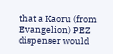that a Kaoru (from Evangelion) PEZ dispenser would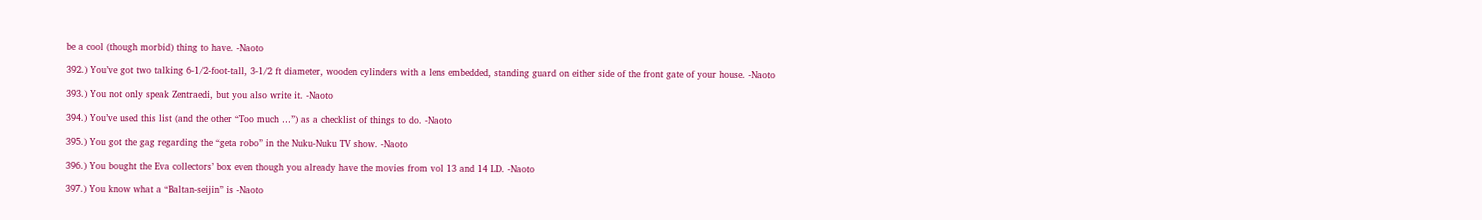be a cool (though morbid) thing to have. -Naoto

392.) You’ve got two talking 6-1/2-foot-tall, 3-1/2 ft diameter, wooden cylinders with a lens embedded, standing guard on either side of the front gate of your house. -Naoto

393.) You not only speak Zentraedi, but you also write it. -Naoto

394.) You’ve used this list (and the other “Too much …”) as a checklist of things to do. -Naoto

395.) You got the gag regarding the “geta robo” in the Nuku-Nuku TV show. -Naoto

396.) You bought the Eva collectors’ box even though you already have the movies from vol 13 and 14 LD. -Naoto

397.) You know what a “Baltan-seijin” is -Naoto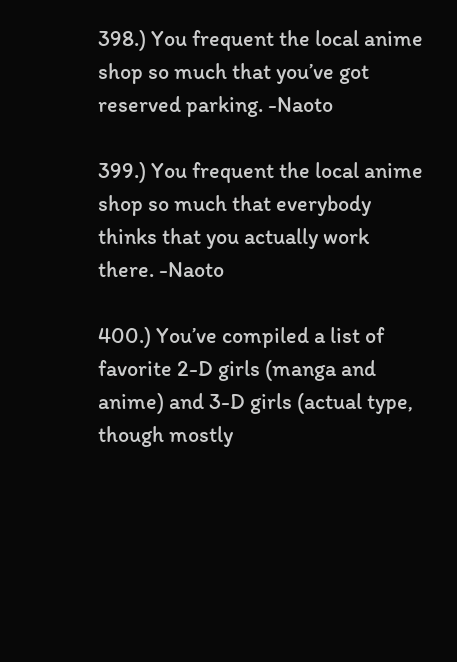398.) You frequent the local anime shop so much that you’ve got reserved parking. -Naoto

399.) You frequent the local anime shop so much that everybody thinks that you actually work there. -Naoto

400.) You’ve compiled a list of favorite 2-D girls (manga and anime) and 3-D girls (actual type, though mostly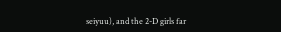seiyuu), and the 2-D girls far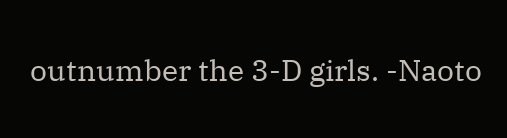outnumber the 3-D girls. -Naoto